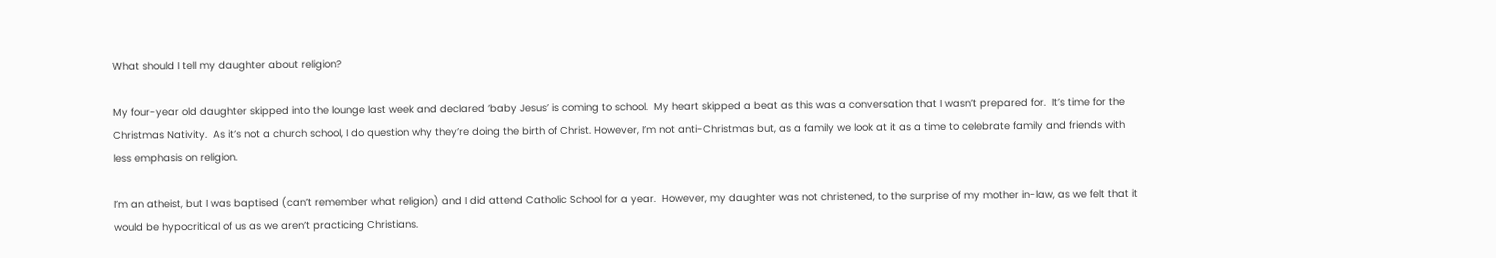What should I tell my daughter about religion?

My four-year old daughter skipped into the lounge last week and declared ‘baby Jesus’ is coming to school.  My heart skipped a beat as this was a conversation that I wasn’t prepared for.  It’s time for the Christmas Nativity.  As it’s not a church school, I do question why they’re doing the birth of Christ. However, I’m not anti-Christmas but, as a family we look at it as a time to celebrate family and friends with less emphasis on religion.

I’m an atheist, but I was baptised (can’t remember what religion) and I did attend Catholic School for a year.  However, my daughter was not christened, to the surprise of my mother in-law, as we felt that it would be hypocritical of us as we aren’t practicing Christians.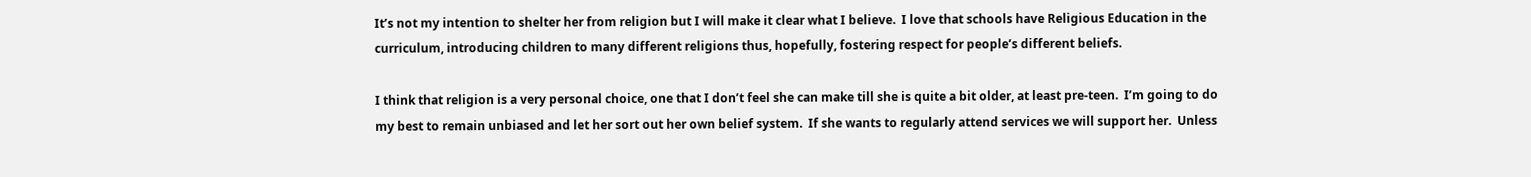It’s not my intention to shelter her from religion but I will make it clear what I believe.  I love that schools have Religious Education in the curriculum, introducing children to many different religions thus, hopefully, fostering respect for people’s different beliefs.

I think that religion is a very personal choice, one that I don’t feel she can make till she is quite a bit older, at least pre-teen.  I’m going to do my best to remain unbiased and let her sort out her own belief system.  If she wants to regularly attend services we will support her.  Unless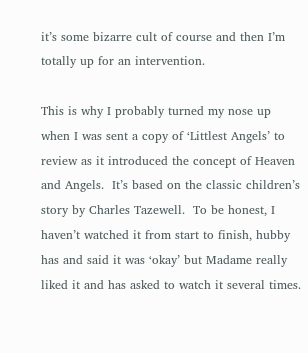it’s some bizarre cult of course and then I’m totally up for an intervention.

This is why I probably turned my nose up when I was sent a copy of ‘Littlest Angels’ to review as it introduced the concept of Heaven and Angels.  It’s based on the classic children’s story by Charles Tazewell.  To be honest, I haven’t watched it from start to finish, hubby has and said it was ‘okay’ but Madame really liked it and has asked to watch it several times.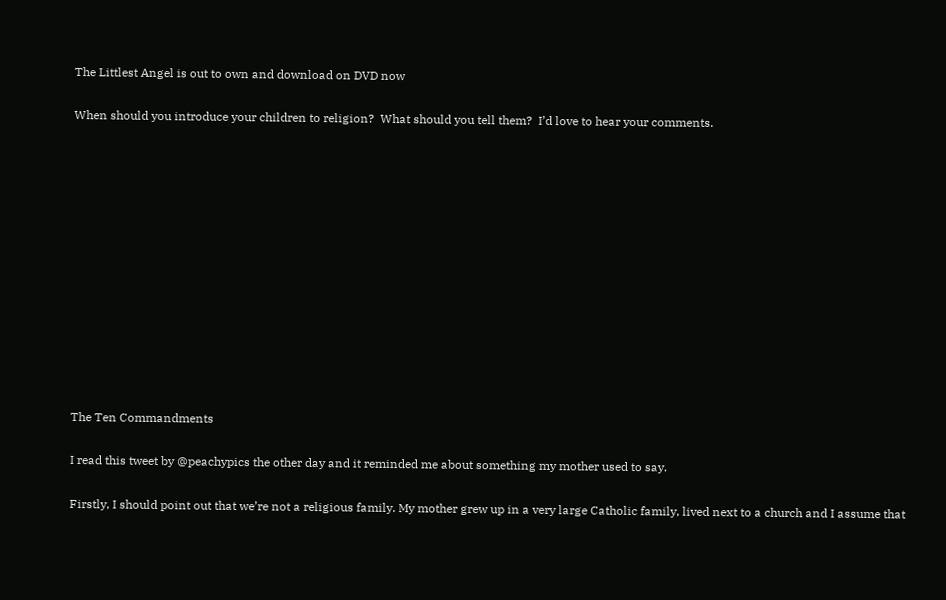The Littlest Angel is out to own and download on DVD now

When should you introduce your children to religion?  What should you tell them?  I’d love to hear your comments.













The Ten Commandments

I read this tweet by @peachypics the other day and it reminded me about something my mother used to say.

Firstly, I should point out that we’re not a religious family. My mother grew up in a very large Catholic family, lived next to a church and I assume that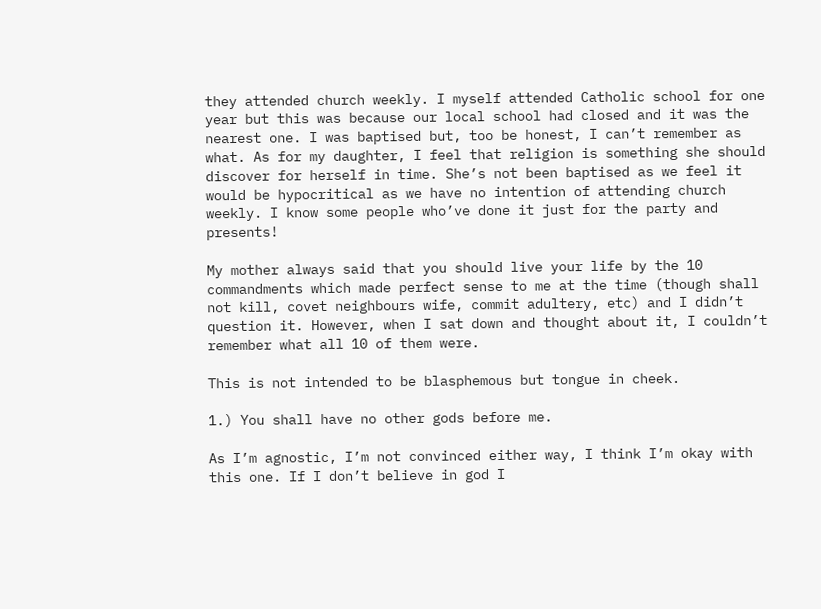they attended church weekly. I myself attended Catholic school for one year but this was because our local school had closed and it was the nearest one. I was baptised but, too be honest, I can’t remember as what. As for my daughter, I feel that religion is something she should discover for herself in time. She’s not been baptised as we feel it would be hypocritical as we have no intention of attending church weekly. I know some people who’ve done it just for the party and presents!

My mother always said that you should live your life by the 10 commandments which made perfect sense to me at the time (though shall not kill, covet neighbours wife, commit adultery, etc) and I didn’t question it. However, when I sat down and thought about it, I couldn’t remember what all 10 of them were.

This is not intended to be blasphemous but tongue in cheek.

1.) You shall have no other gods before me.

As I’m agnostic, I’m not convinced either way, I think I’m okay with this one. If I don’t believe in god I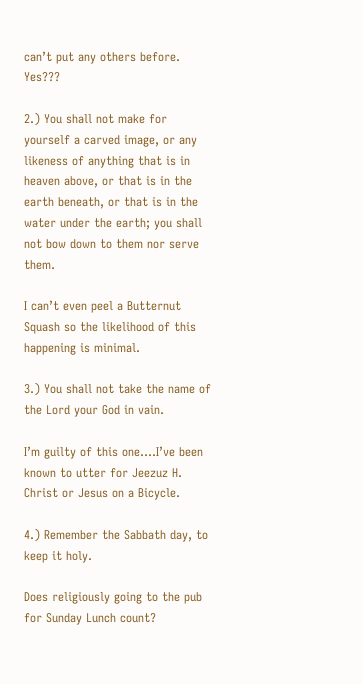can’t put any others before. Yes???

2.) You shall not make for yourself a carved image, or any likeness of anything that is in heaven above, or that is in the earth beneath, or that is in the water under the earth; you shall not bow down to them nor serve them.

I can’t even peel a Butternut Squash so the likelihood of this happening is minimal.

3.) You shall not take the name of the Lord your God in vain.

I’m guilty of this one….I’ve been known to utter for Jeezuz H. Christ or Jesus on a Bicycle.

4.) Remember the Sabbath day, to keep it holy.

Does religiously going to the pub for Sunday Lunch count?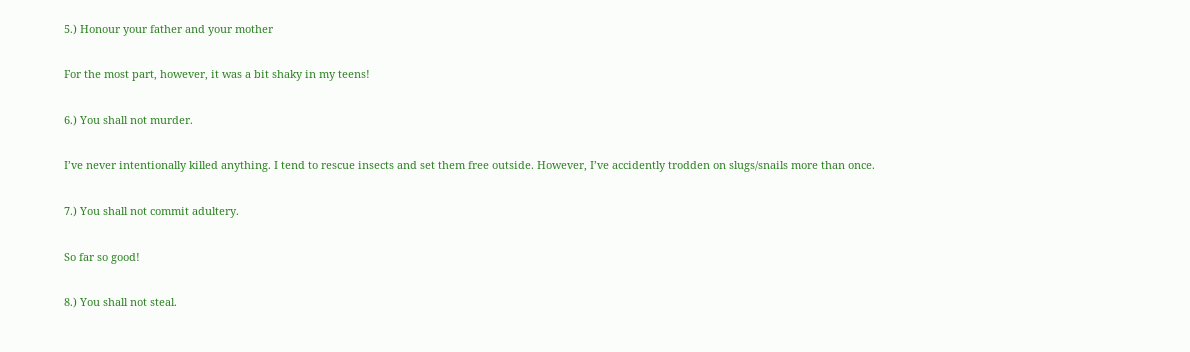5.) Honour your father and your mother

For the most part, however, it was a bit shaky in my teens!

6.) You shall not murder.

I’ve never intentionally killed anything. I tend to rescue insects and set them free outside. However, I’ve accidently trodden on slugs/snails more than once.

7.) You shall not commit adultery.

So far so good!

8.) You shall not steal.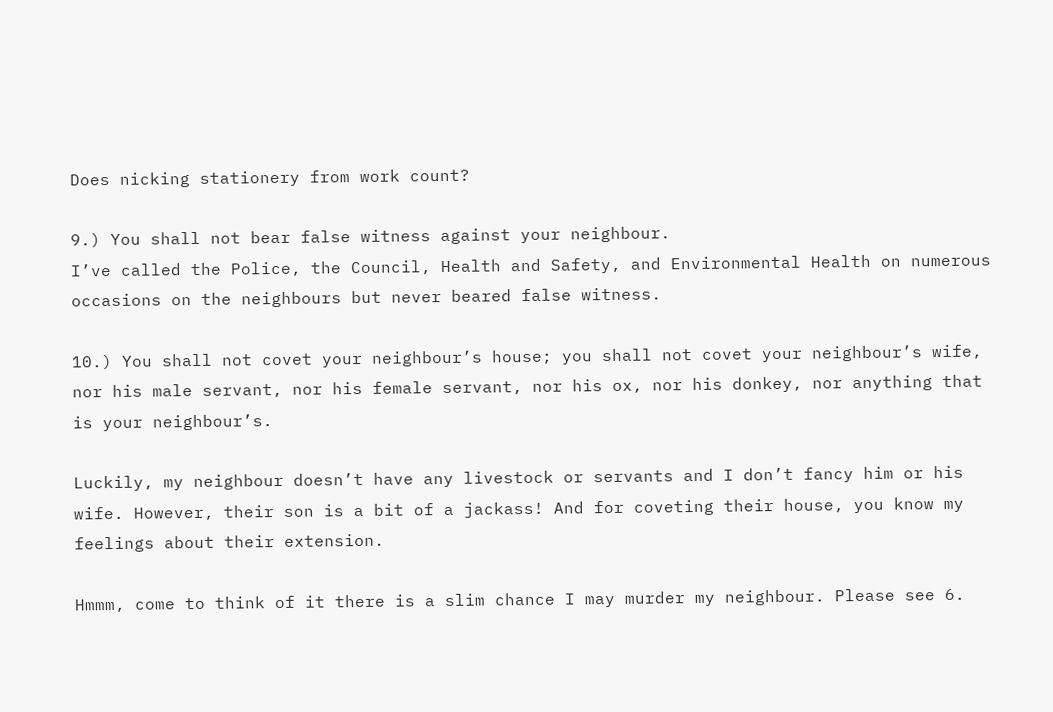Does nicking stationery from work count?

9.) You shall not bear false witness against your neighbour.
I’ve called the Police, the Council, Health and Safety, and Environmental Health on numerous occasions on the neighbours but never beared false witness.

10.) You shall not covet your neighbour’s house; you shall not covet your neighbour’s wife, nor his male servant, nor his female servant, nor his ox, nor his donkey, nor anything that is your neighbour’s.

Luckily, my neighbour doesn’t have any livestock or servants and I don’t fancy him or his wife. However, their son is a bit of a jackass! And for coveting their house, you know my feelings about their extension.

Hmmm, come to think of it there is a slim chance I may murder my neighbour. Please see 6.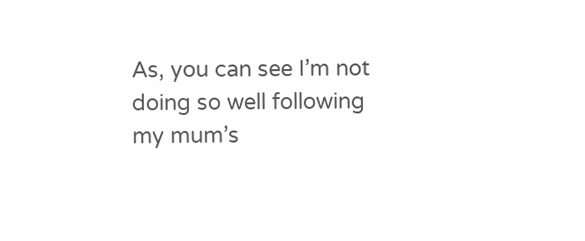As, you can see I’m not doing so well following my mum’s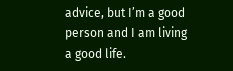advice, but I’m a good person and I am living a good life.